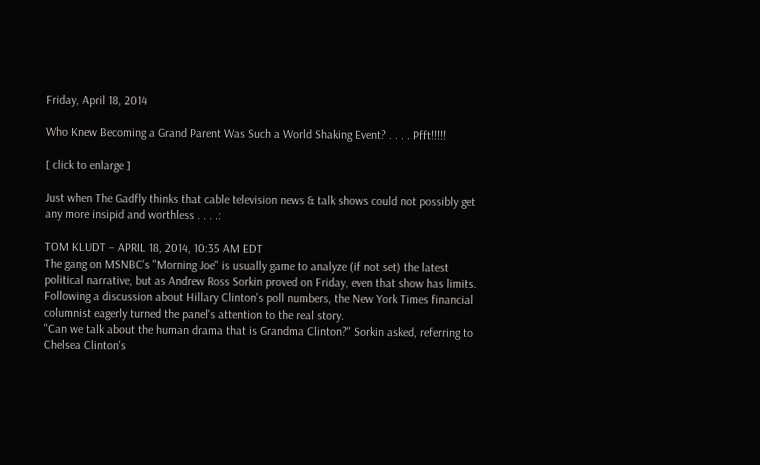Friday, April 18, 2014

Who Knew Becoming a Grand Parent Was Such a World Shaking Event? . . . . Pfft!!!!!

[ click to enlarge ]

Just when The Gadfly thinks that cable television news & talk shows could not possibly get any more insipid and worthless . . . .:

TOM KLUDT – APRIL 18, 2014, 10:35 AM EDT
The gang on MSNBC's "Morning Joe" is usually game to analyze (if not set) the latest political narrative, but as Andrew Ross Sorkin proved on Friday, even that show has limits.
Following a discussion about Hillary Clinton's poll numbers, the New York Times financial columnist eagerly turned the panel's attention to the real story.
"Can we talk about the human drama that is Grandma Clinton?" Sorkin asked, referring to Chelsea Clinton's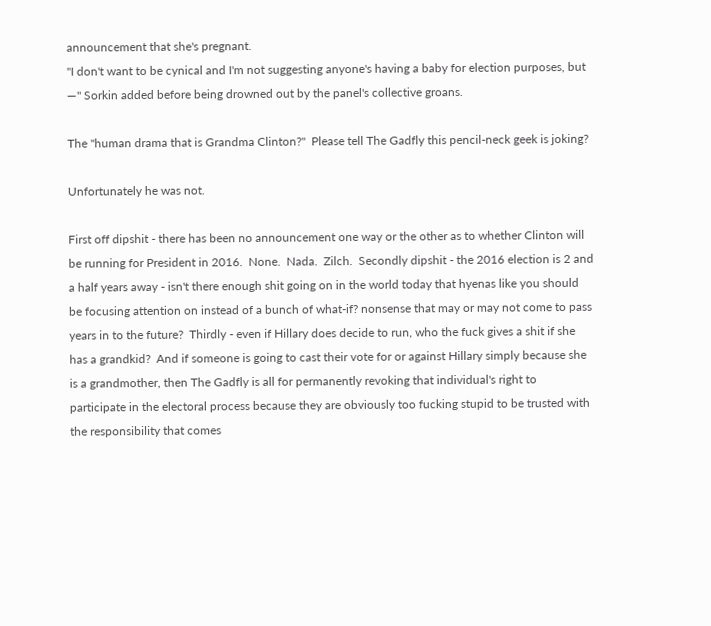announcement that she's pregnant.
"I don't want to be cynical and I'm not suggesting anyone's having a baby for election purposes, but —" Sorkin added before being drowned out by the panel's collective groans.

The "human drama that is Grandma Clinton?"  Please tell The Gadfly this pencil-neck geek is joking?

Unfortunately he was not.

First off dipshit - there has been no announcement one way or the other as to whether Clinton will be running for President in 2016.  None.  Nada.  Zilch.  Secondly dipshit - the 2016 election is 2 and a half years away - isn't there enough shit going on in the world today that hyenas like you should be focusing attention on instead of a bunch of what-if? nonsense that may or may not come to pass years in to the future?  Thirdly - even if Hillary does decide to run, who the fuck gives a shit if she has a grandkid?  And if someone is going to cast their vote for or against Hillary simply because she is a grandmother, then The Gadfly is all for permanently revoking that individual's right to participate in the electoral process because they are obviously too fucking stupid to be trusted with the responsibility that comes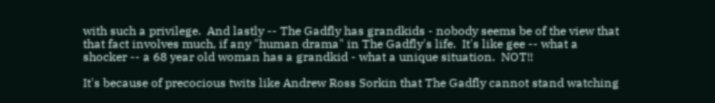with such a privilege.  And lastly -- The Gadfly has grandkids - nobody seems be of the view that that fact involves much, if any "human drama" in The Gadfly's life.  It's like gee -- what a shocker -- a 68 year old woman has a grandkid - what a unique situation.  NOT!!

It's because of precocious twits like Andrew Ross Sorkin that The Gadfly cannot stand watching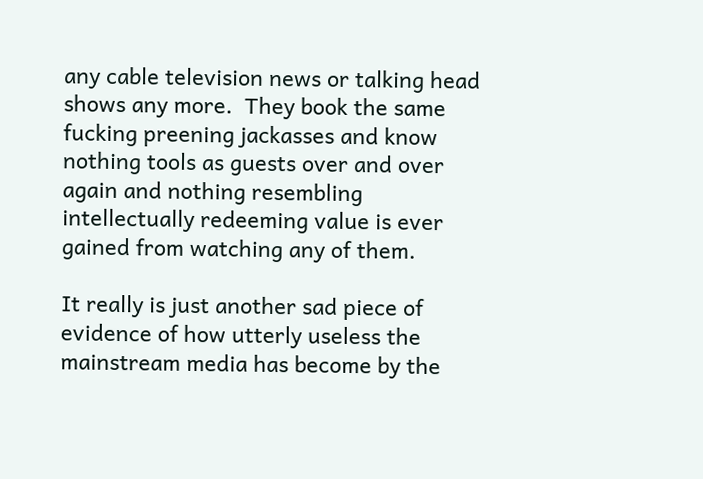any cable television news or talking head shows any more.  They book the same fucking preening jackasses and know nothing tools as guests over and over again and nothing resembling intellectually redeeming value is ever gained from watching any of them.

It really is just another sad piece of evidence of how utterly useless the mainstream media has become by the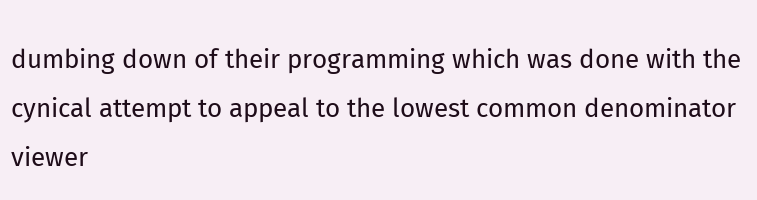dumbing down of their programming which was done with the cynical attempt to appeal to the lowest common denominator viewer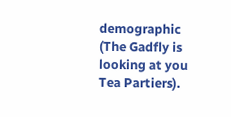demographic (The Gadfly is looking at you Tea Partiers).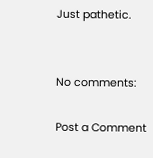Just pathetic.


No comments:

Post a Comment